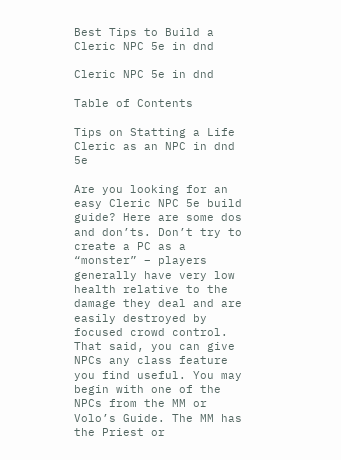Best Tips to Build a Cleric NPC 5e in dnd

Cleric NPC 5e in dnd

Table of Contents

Tips on Statting a Life Cleric as an NPC in dnd 5e

Are you looking for an easy Cleric NPC 5e build guide? Here are some dos and don’ts. Don’t try to create a PC as a “monster” – players generally have very low health relative to the damage they deal and are easily destroyed by focused crowd control. That said, you can give NPCs any class feature you find useful. You may begin with one of the NPCs from the MM or Volo’s Guide. The MM has the Priest or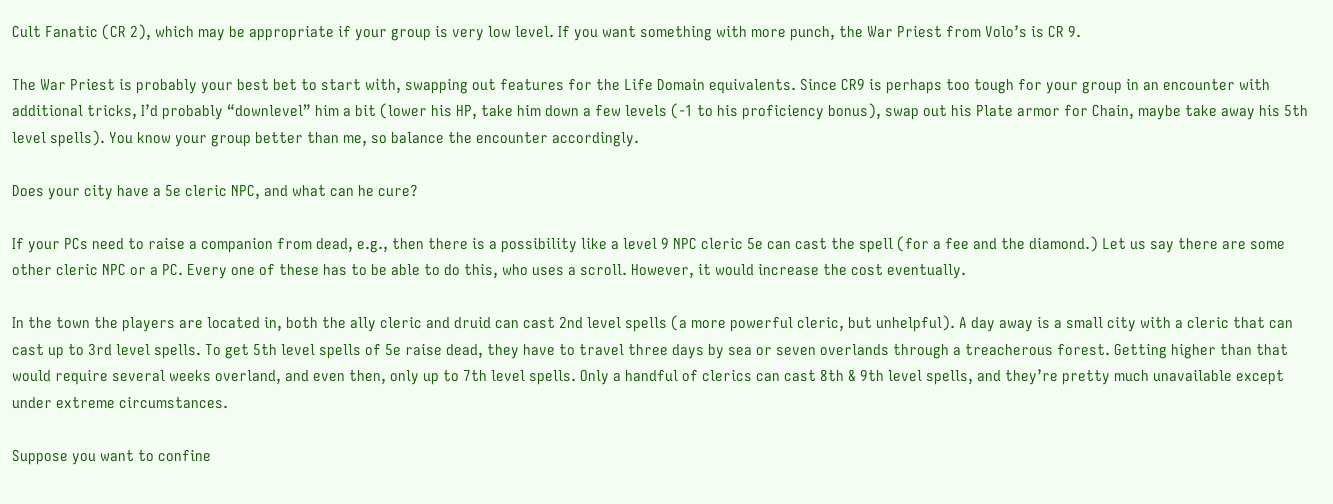Cult Fanatic (CR 2), which may be appropriate if your group is very low level. If you want something with more punch, the War Priest from Volo’s is CR 9.

The War Priest is probably your best bet to start with, swapping out features for the Life Domain equivalents. Since CR9 is perhaps too tough for your group in an encounter with additional tricks, I’d probably “downlevel” him a bit (lower his HP, take him down a few levels (-1 to his proficiency bonus), swap out his Plate armor for Chain, maybe take away his 5th level spells). You know your group better than me, so balance the encounter accordingly.

Does your city have a 5e cleric NPC, and what can he cure?

If your PCs need to raise a companion from dead, e.g., then there is a possibility like a level 9 NPC cleric 5e can cast the spell (for a fee and the diamond.) Let us say there are some other cleric NPC or a PC. Every one of these has to be able to do this, who uses a scroll. However, it would increase the cost eventually.

In the town the players are located in, both the ally cleric and druid can cast 2nd level spells (a more powerful cleric, but unhelpful). A day away is a small city with a cleric that can cast up to 3rd level spells. To get 5th level spells of 5e raise dead, they have to travel three days by sea or seven overlands through a treacherous forest. Getting higher than that would require several weeks overland, and even then, only up to 7th level spells. Only a handful of clerics can cast 8th & 9th level spells, and they’re pretty much unavailable except under extreme circumstances.

Suppose you want to confine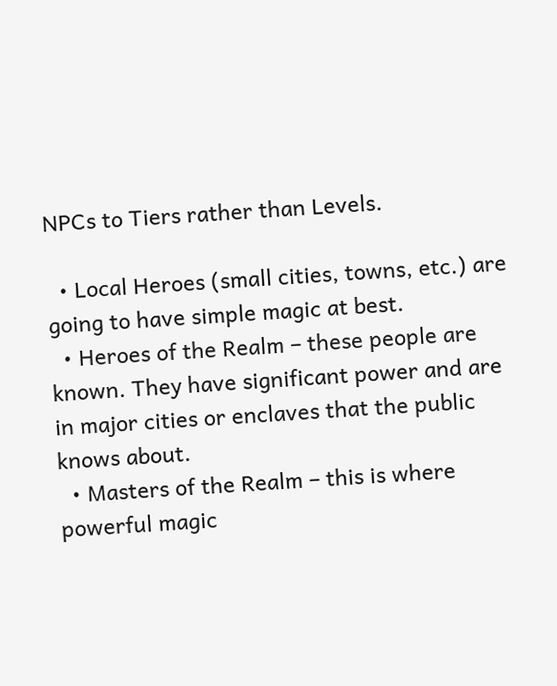NPCs to Tiers rather than Levels.

  • Local Heroes (small cities, towns, etc.) are going to have simple magic at best.
  • Heroes of the Realm – these people are known. They have significant power and are in major cities or enclaves that the public knows about.
  • Masters of the Realm – this is where powerful magic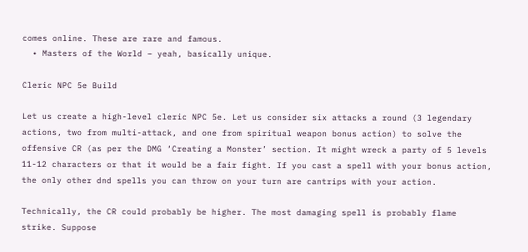comes online. These are rare and famous.
  • Masters of the World – yeah, basically unique.

Cleric NPC 5e Build

Let us create a high-level cleric NPC 5e. Let us consider six attacks a round (3 legendary actions, two from multi-attack, and one from spiritual weapon bonus action) to solve the offensive CR (as per the DMG ‘Creating a Monster’ section. It might wreck a party of 5 levels 11-12 characters or that it would be a fair fight. If you cast a spell with your bonus action, the only other dnd spells you can throw on your turn are cantrips with your action.

Technically, the CR could probably be higher. The most damaging spell is probably flame strike. Suppose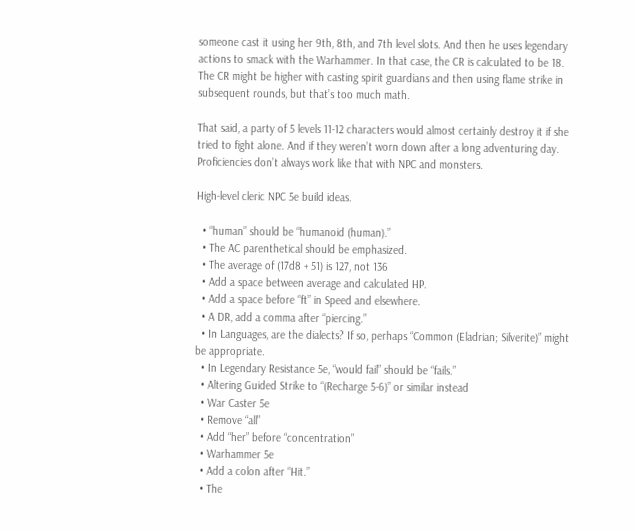someone cast it using her 9th, 8th, and 7th level slots. And then he uses legendary actions to smack with the Warhammer. In that case, the CR is calculated to be 18. The CR might be higher with casting spirit guardians and then using flame strike in subsequent rounds, but that’s too much math.

That said, a party of 5 levels 11-12 characters would almost certainly destroy it if she tried to fight alone. And if they weren’t worn down after a long adventuring day. Proficiencies don’t always work like that with NPC and monsters.

High-level cleric NPC 5e build ideas.

  • “human” should be “humanoid (human).”
  • The AC parenthetical should be emphasized.
  • The average of (17d8 + 51) is 127, not 136
  • Add a space between average and calculated HP.
  • Add a space before “ft” in Speed and elsewhere.
  • A DR, add a comma after “piercing.”
  • In Languages, are the dialects? If so, perhaps “Common (Eladrian; Silverite)” might be appropriate.
  • In Legendary Resistance 5e, “would fail” should be “fails.”
  • Altering Guided Strike to “(Recharge 5-6)” or similar instead
  • War Caster 5e
  • Remove “all”
  • Add “her” before “concentration”
  • Warhammer 5e
  • Add a colon after “Hit.”
  • The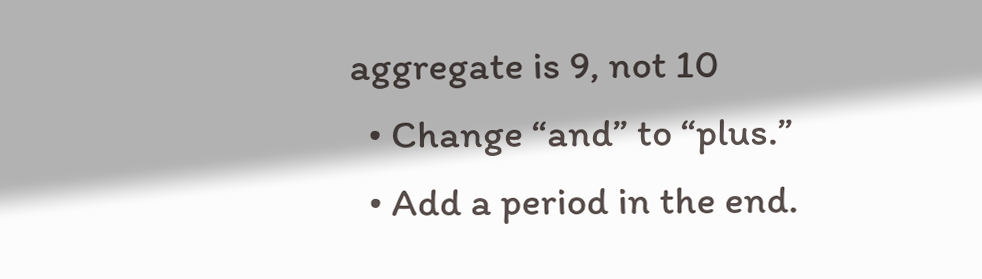aggregate is 9, not 10
  • Change “and” to “plus.”
  • Add a period in the end.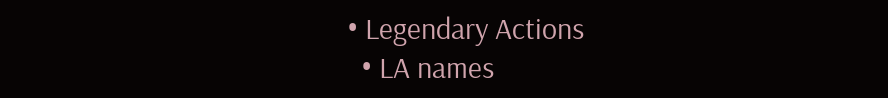• Legendary Actions
  • LA names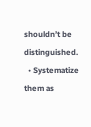shouldn’t be distinguished.
  • Systematize them as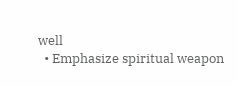well
  • Emphasize spiritual weapon